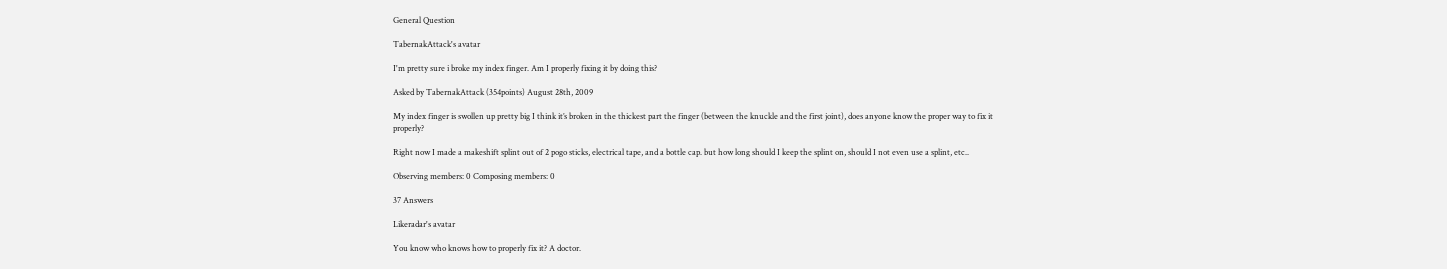General Question

TabernakAttack's avatar

I'm pretty sure i broke my index finger. Am I properly fixing it by doing this?

Asked by TabernakAttack (354points) August 28th, 2009

My index finger is swollen up pretty big I think it’s broken in the thickest part the finger (between the knuckle and the first joint), does anyone know the proper way to fix it properly?

Right now I made a makeshift splint out of 2 pogo sticks, electrical tape, and a bottle cap. but how long should I keep the splint on, should I not even use a splint, etc..

Observing members: 0 Composing members: 0

37 Answers

Likeradar's avatar

You know who knows how to properly fix it? A doctor.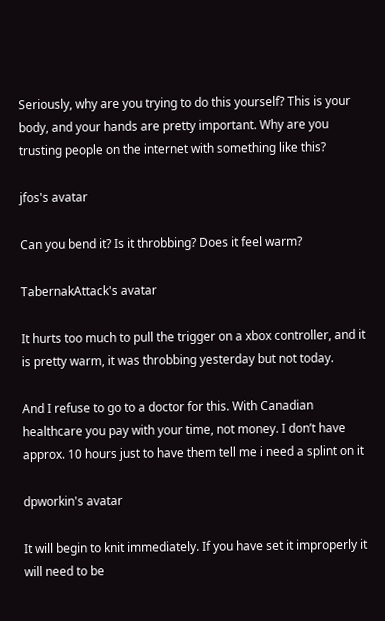Seriously, why are you trying to do this yourself? This is your body, and your hands are pretty important. Why are you trusting people on the internet with something like this?

jfos's avatar

Can you bend it? Is it throbbing? Does it feel warm?

TabernakAttack's avatar

It hurts too much to pull the trigger on a xbox controller, and it is pretty warm, it was throbbing yesterday but not today.

And I refuse to go to a doctor for this. With Canadian healthcare you pay with your time, not money. I don’t have approx. 10 hours just to have them tell me i need a splint on it

dpworkin's avatar

It will begin to knit immediately. If you have set it improperly it will need to be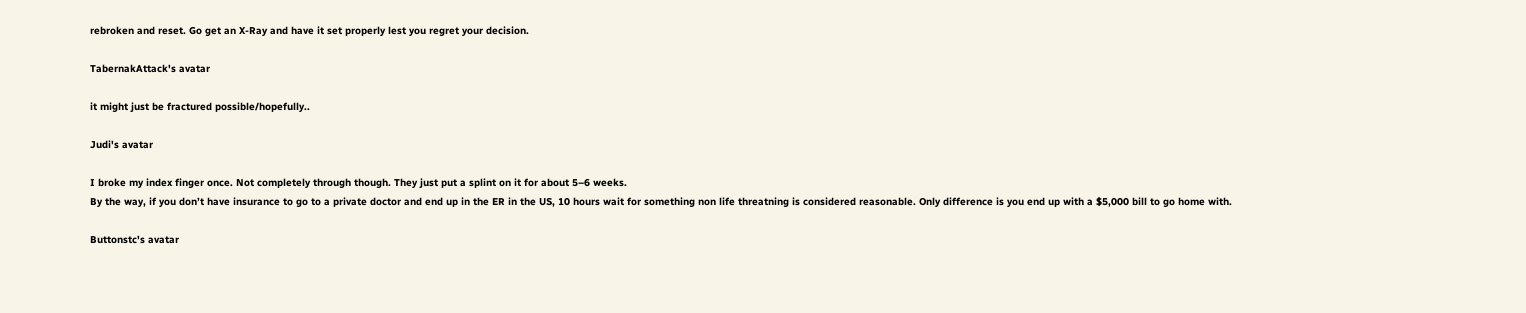rebroken and reset. Go get an X-Ray and have it set properly lest you regret your decision.

TabernakAttack's avatar

it might just be fractured possible/hopefully..

Judi's avatar

I broke my index finger once. Not completely through though. They just put a splint on it for about 5–6 weeks.
By the way, if you don’t have insurance to go to a private doctor and end up in the ER in the US, 10 hours wait for something non life threatning is considered reasonable. Only difference is you end up with a $5,000 bill to go home with.

Buttonstc's avatar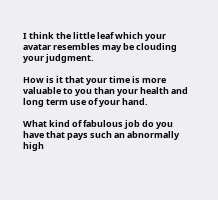I think the little leaf which your avatar resembles may be clouding your judgment.

How is it that your time is more valuable to you than your health and long term use of your hand.

What kind of fabulous job do you have that pays such an abnormally high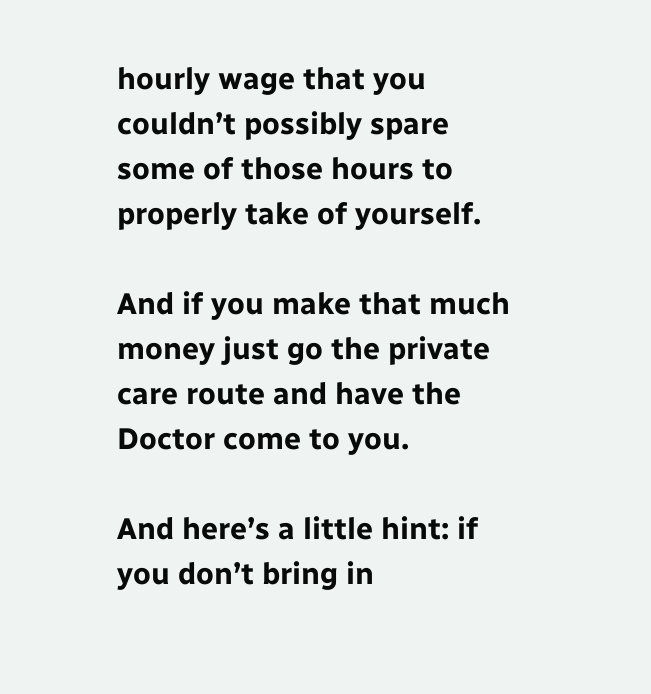hourly wage that you couldn’t possibly spare some of those hours to properly take of yourself.

And if you make that much money just go the private care route and have the Doctor come to you.

And here’s a little hint: if you don’t bring in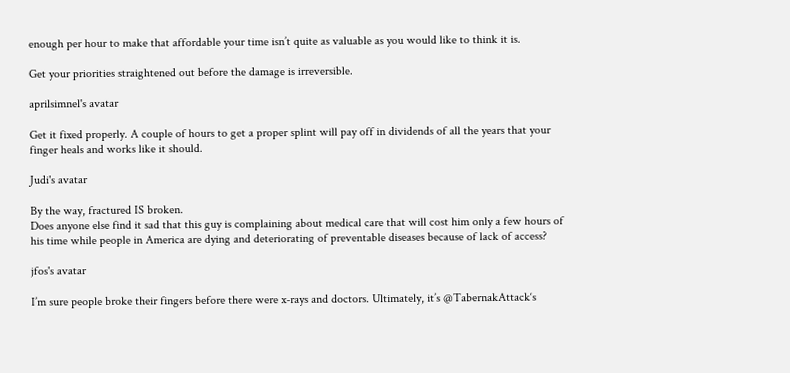enough per hour to make that affordable your time isn’t quite as valuable as you would like to think it is.

Get your priorities straightened out before the damage is irreversible.

aprilsimnel's avatar

Get it fixed properly. A couple of hours to get a proper splint will pay off in dividends of all the years that your finger heals and works like it should.

Judi's avatar

By the way, fractured IS broken.
Does anyone else find it sad that this guy is complaining about medical care that will cost him only a few hours of his time while people in America are dying and deteriorating of preventable diseases because of lack of access?

jfos's avatar

I’m sure people broke their fingers before there were x-rays and doctors. Ultimately, it’s @TabernakAttack‘s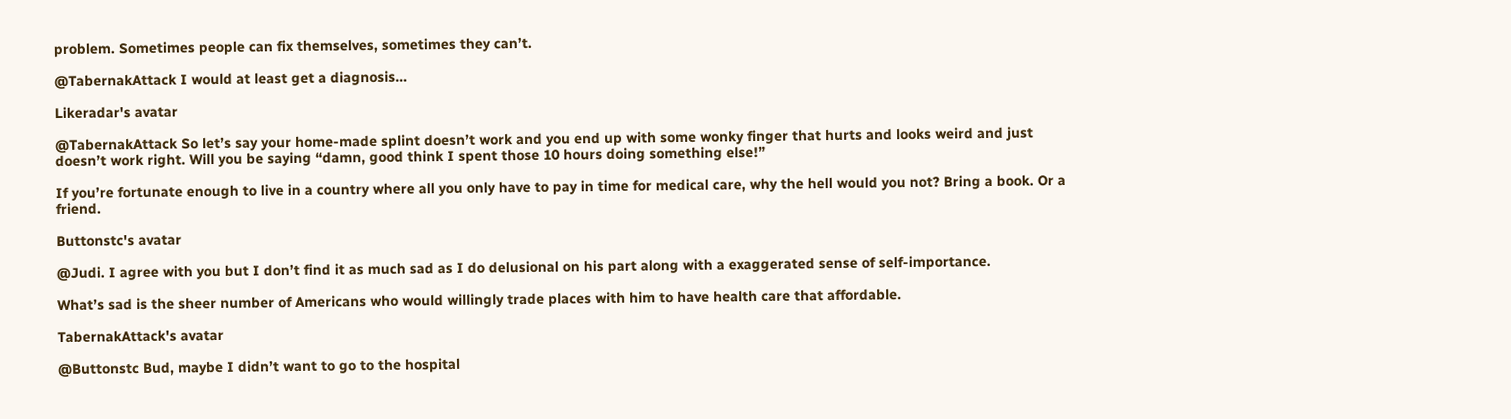problem. Sometimes people can fix themselves, sometimes they can’t.

@TabernakAttack I would at least get a diagnosis…

Likeradar's avatar

@TabernakAttack So let’s say your home-made splint doesn’t work and you end up with some wonky finger that hurts and looks weird and just doesn’t work right. Will you be saying “damn, good think I spent those 10 hours doing something else!”

If you’re fortunate enough to live in a country where all you only have to pay in time for medical care, why the hell would you not? Bring a book. Or a friend.

Buttonstc's avatar

@Judi. I agree with you but I don’t find it as much sad as I do delusional on his part along with a exaggerated sense of self-importance.

What’s sad is the sheer number of Americans who would willingly trade places with him to have health care that affordable.

TabernakAttack's avatar

@Buttonstc Bud, maybe I didn’t want to go to the hospital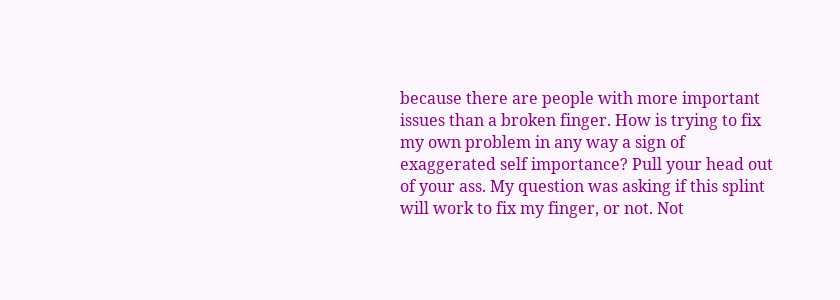because there are people with more important issues than a broken finger. How is trying to fix my own problem in any way a sign of exaggerated self importance? Pull your head out of your ass. My question was asking if this splint will work to fix my finger, or not. Not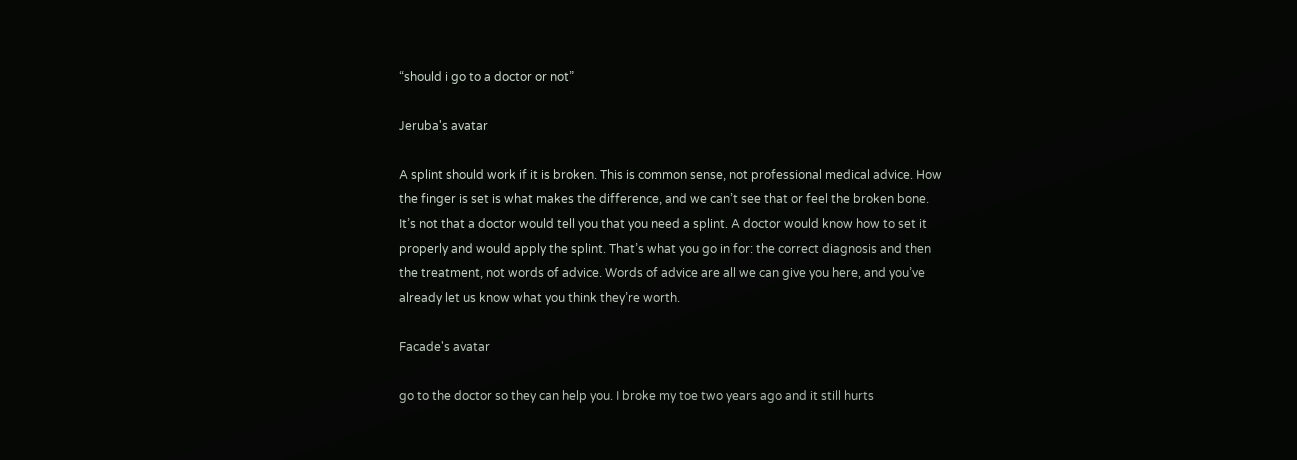“should i go to a doctor or not”

Jeruba's avatar

A splint should work if it is broken. This is common sense, not professional medical advice. How the finger is set is what makes the difference, and we can’t see that or feel the broken bone. It’s not that a doctor would tell you that you need a splint. A doctor would know how to set it properly and would apply the splint. That’s what you go in for: the correct diagnosis and then the treatment, not words of advice. Words of advice are all we can give you here, and you’ve already let us know what you think they’re worth.

Facade's avatar

go to the doctor so they can help you. I broke my toe two years ago and it still hurts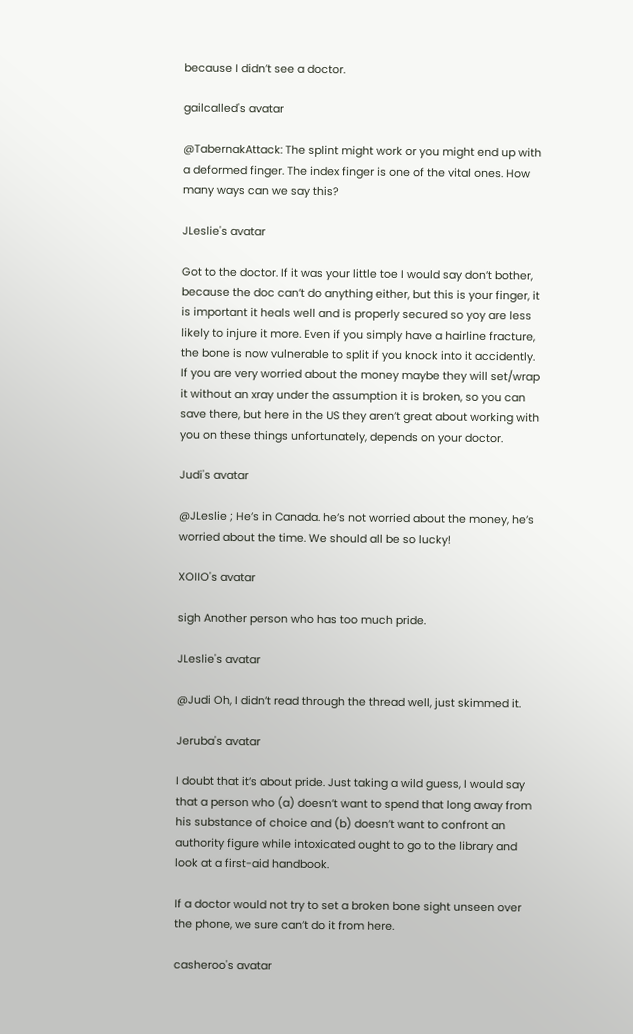because I didn’t see a doctor.

gailcalled's avatar

@TabernakAttack: The splint might work or you might end up with a deformed finger. The index finger is one of the vital ones. How many ways can we say this?

JLeslie's avatar

Got to the doctor. If it was your little toe I would say don’t bother, because the doc can’t do anything either, but this is your finger, it is important it heals well and is properly secured so yoy are less likely to injure it more. Even if you simply have a hairline fracture, the bone is now vulnerable to split if you knock into it accidently. If you are very worried about the money maybe they will set/wrap it without an xray under the assumption it is broken, so you can save there, but here in the US they aren’t great about working with you on these things unfortunately, depends on your doctor.

Judi's avatar

@JLeslie ; He’s in Canada. he’s not worried about the money, he’s worried about the time. We should all be so lucky!

XOIIO's avatar

sigh Another person who has too much pride.

JLeslie's avatar

@Judi Oh, I didn’t read through the thread well, just skimmed it.

Jeruba's avatar

I doubt that it’s about pride. Just taking a wild guess, I would say that a person who (a) doesn’t want to spend that long away from his substance of choice and (b) doesn’t want to confront an authority figure while intoxicated ought to go to the library and look at a first-aid handbook.

If a doctor would not try to set a broken bone sight unseen over the phone, we sure can’t do it from here.

casheroo's avatar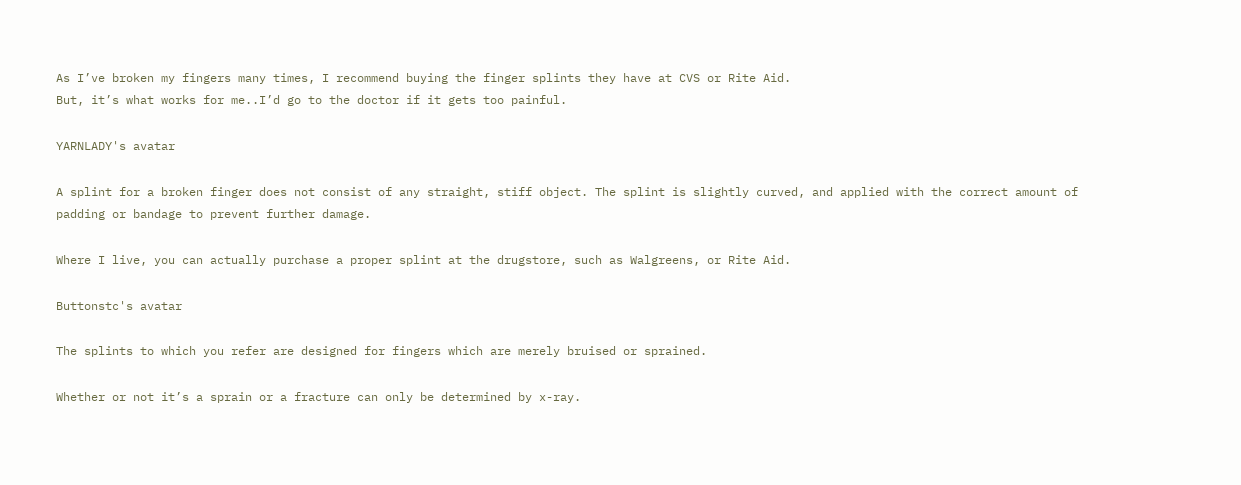As I’ve broken my fingers many times, I recommend buying the finger splints they have at CVS or Rite Aid.
But, it’s what works for me..I’d go to the doctor if it gets too painful.

YARNLADY's avatar

A splint for a broken finger does not consist of any straight, stiff object. The splint is slightly curved, and applied with the correct amount of padding or bandage to prevent further damage.

Where I live, you can actually purchase a proper splint at the drugstore, such as Walgreens, or Rite Aid.

Buttonstc's avatar

The splints to which you refer are designed for fingers which are merely bruised or sprained.

Whether or not it’s a sprain or a fracture can only be determined by x-ray.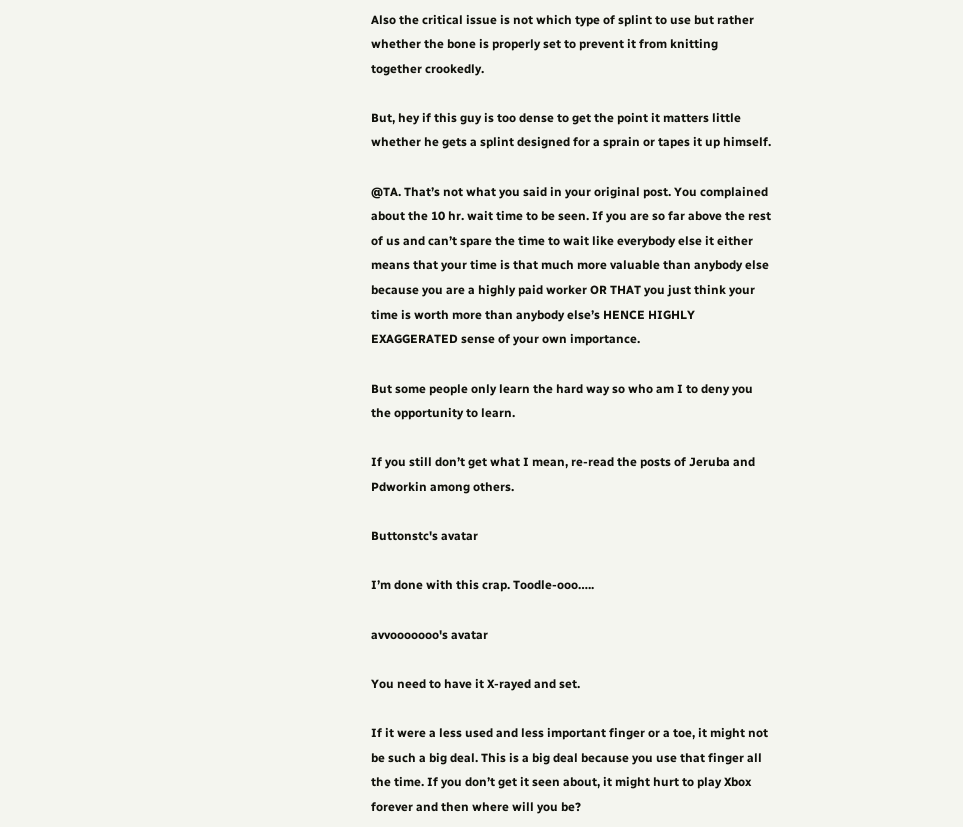Also the critical issue is not which type of splint to use but rather whether the bone is properly set to prevent it from knitting together crookedly.

But, hey if this guy is too dense to get the point it matters little whether he gets a splint designed for a sprain or tapes it up himself.

@TA. That’s not what you said in your original post. You complained about the 10 hr. wait time to be seen. If you are so far above the rest of us and can’t spare the time to wait like everybody else it either means that your time is that much more valuable than anybody else because you are a highly paid worker OR THAT you just think your time is worth more than anybody else’s HENCE HIGHLY EXAGGERATED sense of your own importance.

But some people only learn the hard way so who am I to deny you the opportunity to learn.

If you still don’t get what I mean, re-read the posts of Jeruba and Pdworkin among others.

Buttonstc's avatar

I’m done with this crap. Toodle-ooo…..

avvooooooo's avatar

You need to have it X-rayed and set.

If it were a less used and less important finger or a toe, it might not be such a big deal. This is a big deal because you use that finger all the time. If you don’t get it seen about, it might hurt to play Xbox forever and then where will you be?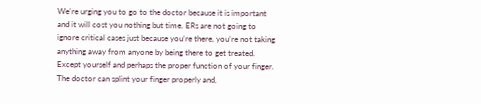We’re urging you to go to the doctor because it is important and it will cost you nothing but time. ERs are not going to ignore critical cases just because you’re there, you’re not taking anything away from anyone by being there to get treated. Except yourself and perhaps the proper function of your finger. The doctor can splint your finger properly and,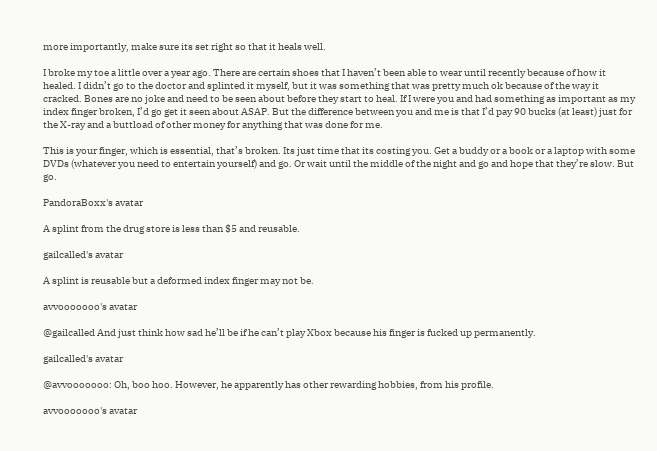more importantly, make sure its set right so that it heals well.

I broke my toe a little over a year ago. There are certain shoes that I haven’t been able to wear until recently because of how it healed. I didn’t go to the doctor and splinted it myself, but it was something that was pretty much ok because of the way it cracked. Bones are no joke and need to be seen about before they start to heal. If I were you and had something as important as my index finger broken, I’d go get it seen about ASAP. But the difference between you and me is that I’d pay 90 bucks (at least) just for the X-ray and a buttload of other money for anything that was done for me.

This is your finger, which is essential, that’s broken. Its just time that its costing you. Get a buddy or a book or a laptop with some DVDs (whatever you need to entertain yourself) and go. Or wait until the middle of the night and go and hope that they’re slow. But go.

PandoraBoxx's avatar

A splint from the drug store is less than $5 and reusable.

gailcalled's avatar

A splint is reusable but a deformed index finger may not be.

avvooooooo's avatar

@gailcalled And just think how sad he’ll be if he can’t play Xbox because his finger is fucked up permanently.

gailcalled's avatar

@avvooooooo: Oh, boo hoo. However, he apparently has other rewarding hobbies, from his profile.

avvooooooo's avatar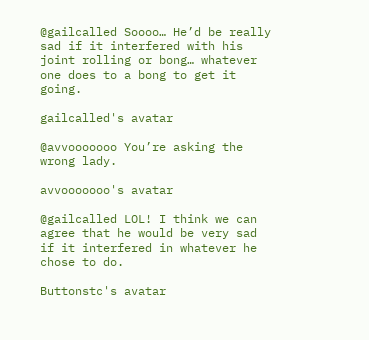@gailcalled Soooo… He’d be really sad if it interfered with his joint rolling or bong… whatever one does to a bong to get it going.

gailcalled's avatar

@avvooooooo You’re asking the wrong lady.

avvooooooo's avatar

@gailcalled LOL! I think we can agree that he would be very sad if it interfered in whatever he chose to do.

Buttonstc's avatar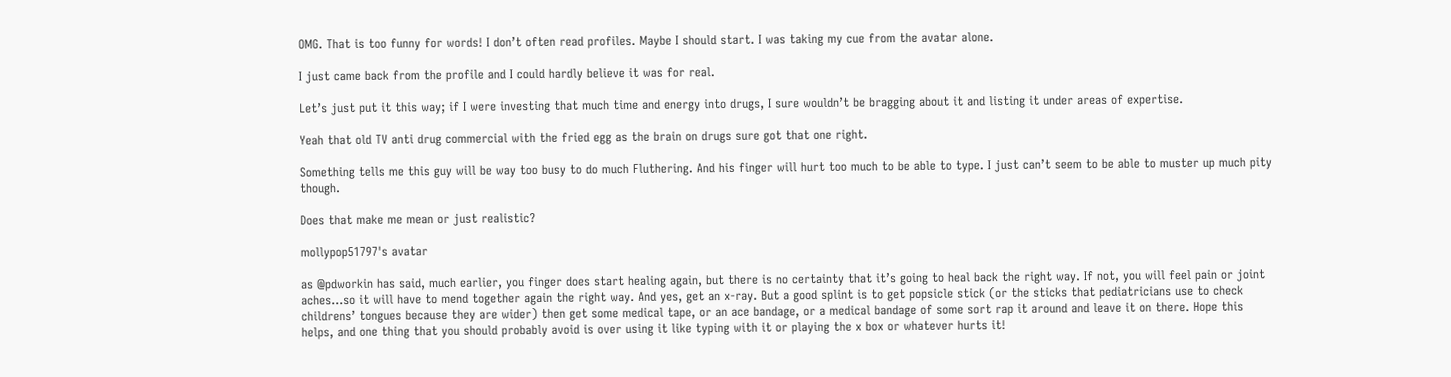OMG. That is too funny for words! I don’t often read profiles. Maybe I should start. I was taking my cue from the avatar alone.

I just came back from the profile and I could hardly believe it was for real.

Let’s just put it this way; if I were investing that much time and energy into drugs, I sure wouldn’t be bragging about it and listing it under areas of expertise.

Yeah that old TV anti drug commercial with the fried egg as the brain on drugs sure got that one right.

Something tells me this guy will be way too busy to do much Fluthering. And his finger will hurt too much to be able to type. I just can’t seem to be able to muster up much pity though.

Does that make me mean or just realistic?

mollypop51797's avatar

as @pdworkin has said, much earlier, you finger does start healing again, but there is no certainty that it’s going to heal back the right way. If not, you will feel pain or joint aches…so it will have to mend together again the right way. And yes, get an x-ray. But a good splint is to get popsicle stick (or the sticks that pediatricians use to check childrens’ tongues because they are wider) then get some medical tape, or an ace bandage, or a medical bandage of some sort rap it around and leave it on there. Hope this helps, and one thing that you should probably avoid is over using it like typing with it or playing the x box or whatever hurts it!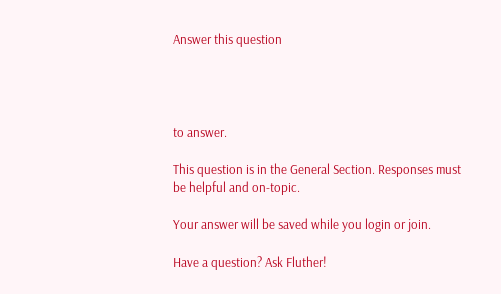Answer this question




to answer.

This question is in the General Section. Responses must be helpful and on-topic.

Your answer will be saved while you login or join.

Have a question? Ask Fluther!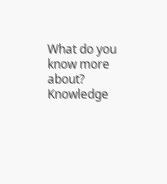What do you know more about?
Knowledge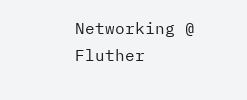Networking @ Fluther